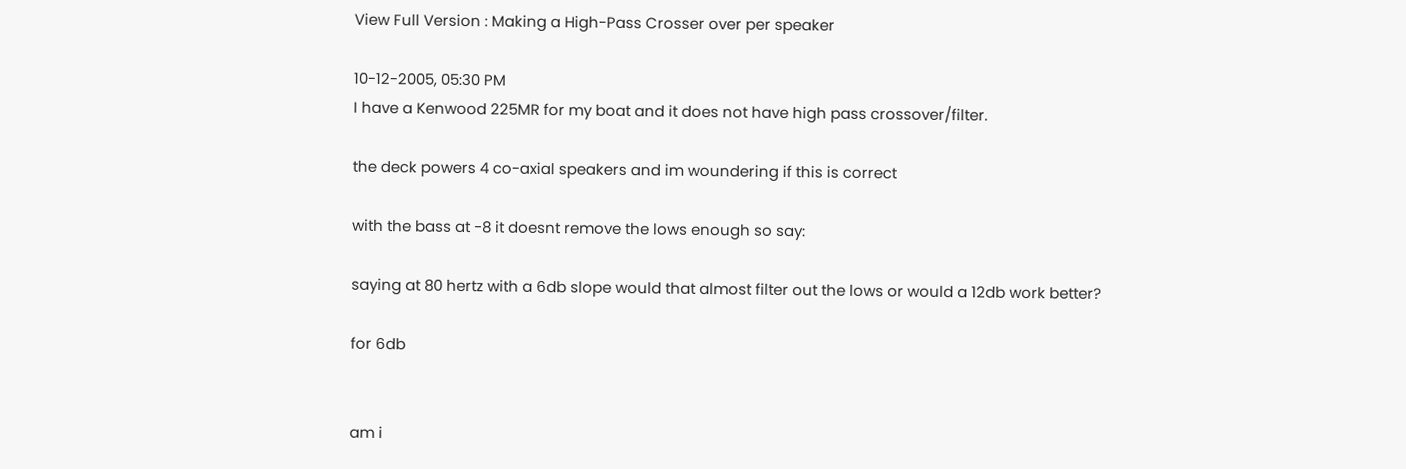View Full Version : Making a High-Pass Crosser over per speaker

10-12-2005, 05:30 PM
I have a Kenwood 225MR for my boat and it does not have high pass crossover/filter.

the deck powers 4 co-axial speakers and im woundering if this is correct

with the bass at -8 it doesnt remove the lows enough so say:

saying at 80 hertz with a 6db slope would that almost filter out the lows or would a 12db work better?

for 6db


am i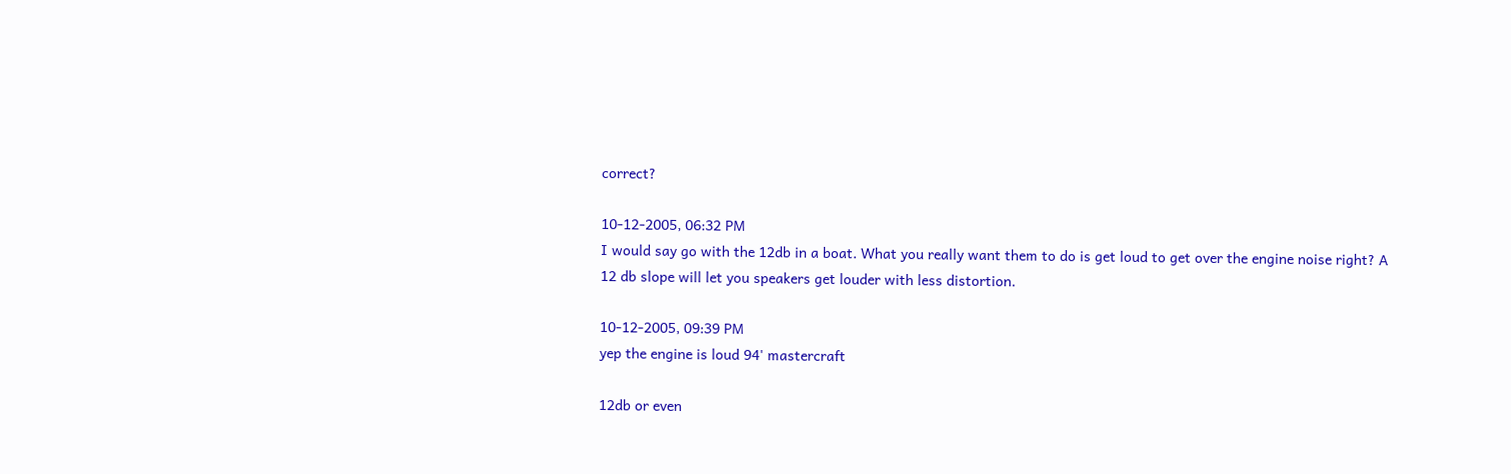correct?

10-12-2005, 06:32 PM
I would say go with the 12db in a boat. What you really want them to do is get loud to get over the engine noise right? A 12 db slope will let you speakers get louder with less distortion.

10-12-2005, 09:39 PM
yep the engine is loud 94' mastercraft

12db or even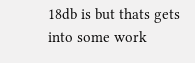18db is but thats gets into some work